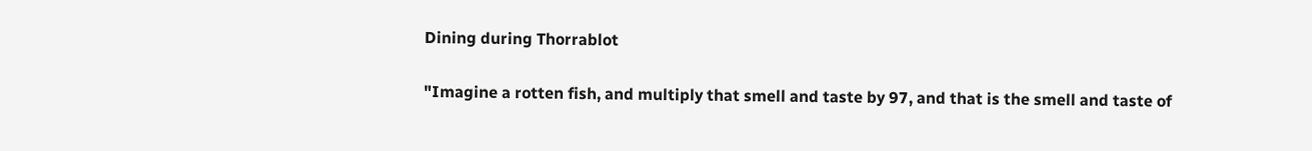Dining during Thorrablot

"Imagine a rotten fish, and multiply that smell and taste by 97, and that is the smell and taste of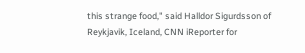this strange food," said Halldor Sigurdsson of Reykjavik, Iceland, CNN iReporter for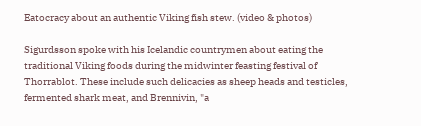Eatocracy about an authentic Viking fish stew. (video & photos)

Sigurdsson spoke with his Icelandic countrymen about eating the traditional Viking foods during the midwinter feasting festival of Thorrablot. These include such delicacies as sheep heads and testicles, fermented shark meat, and Brennivin, "a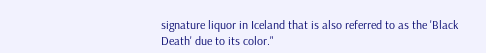signature liquor in Iceland that is also referred to as the 'Black Death' due to its color."